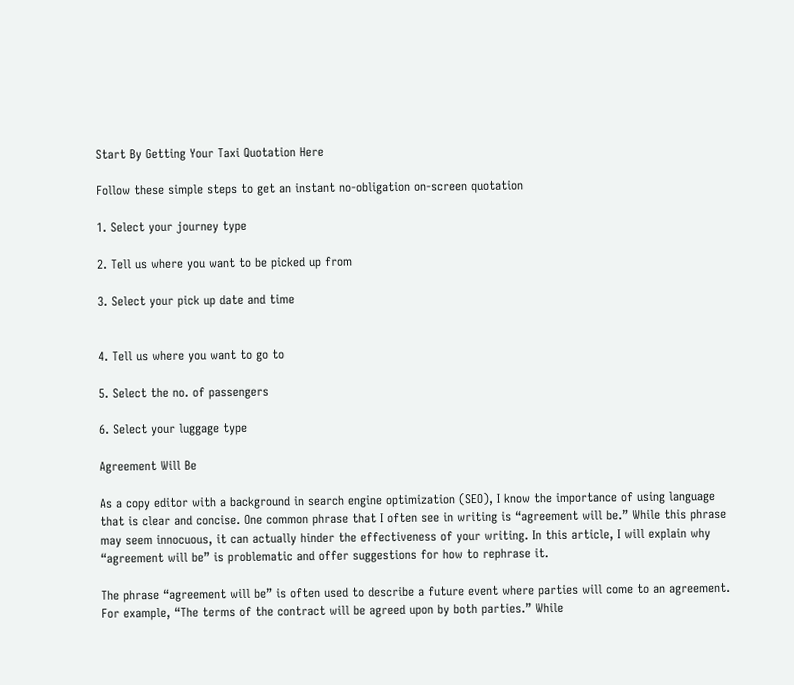Start By Getting Your Taxi Quotation Here

Follow these simple steps to get an instant no-obligation on-screen quotation

1. Select your journey type

2. Tell us where you want to be picked up from

3. Select your pick up date and time


4. Tell us where you want to go to

5. Select the no. of passengers

6. Select your luggage type

Agreement Will Be

As a copy editor with a background in search engine optimization (SEO), I know the importance of using language that is clear and concise. One common phrase that I often see in writing is “agreement will be.” While this phrase may seem innocuous, it can actually hinder the effectiveness of your writing. In this article, I will explain why “agreement will be” is problematic and offer suggestions for how to rephrase it.

The phrase “agreement will be” is often used to describe a future event where parties will come to an agreement. For example, “The terms of the contract will be agreed upon by both parties.” While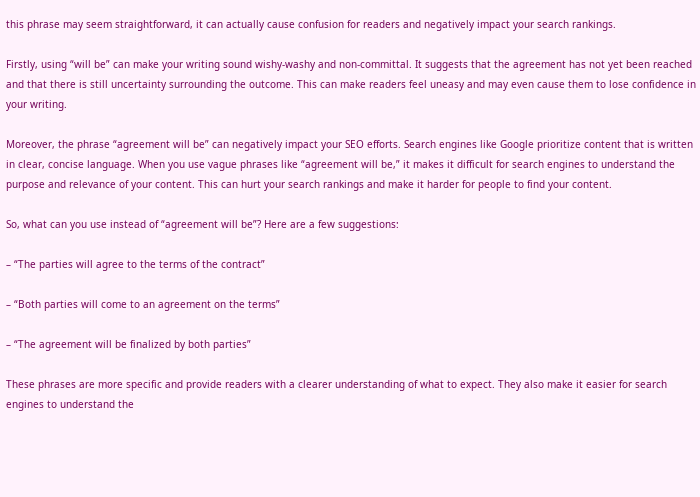this phrase may seem straightforward, it can actually cause confusion for readers and negatively impact your search rankings.

Firstly, using “will be” can make your writing sound wishy-washy and non-committal. It suggests that the agreement has not yet been reached and that there is still uncertainty surrounding the outcome. This can make readers feel uneasy and may even cause them to lose confidence in your writing.

Moreover, the phrase “agreement will be” can negatively impact your SEO efforts. Search engines like Google prioritize content that is written in clear, concise language. When you use vague phrases like “agreement will be,” it makes it difficult for search engines to understand the purpose and relevance of your content. This can hurt your search rankings and make it harder for people to find your content.

So, what can you use instead of “agreement will be”? Here are a few suggestions:

– “The parties will agree to the terms of the contract”

– “Both parties will come to an agreement on the terms”

– “The agreement will be finalized by both parties”

These phrases are more specific and provide readers with a clearer understanding of what to expect. They also make it easier for search engines to understand the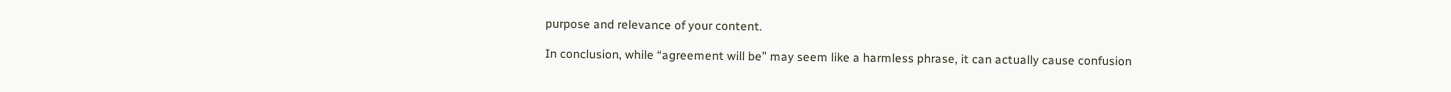purpose and relevance of your content.

In conclusion, while “agreement will be” may seem like a harmless phrase, it can actually cause confusion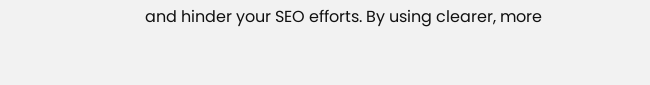and hinder your SEO efforts. By using clearer, more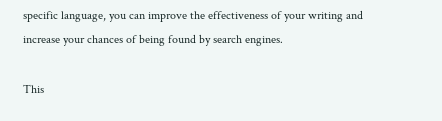specific language, you can improve the effectiveness of your writing and increase your chances of being found by search engines.

This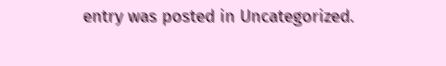entry was posted in Uncategorized.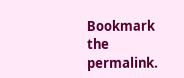Bookmark the permalink.